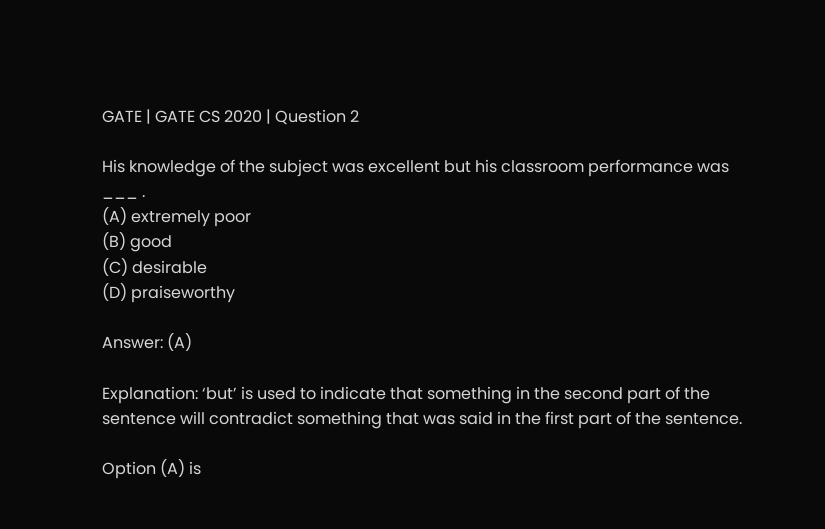GATE | GATE CS 2020 | Question 2

His knowledge of the subject was excellent but his classroom performance was ___ .
(A) extremely poor
(B) good
(C) desirable
(D) praiseworthy

Answer: (A)

Explanation: ‘but’ is used to indicate that something in the second part of the sentence will contradict something that was said in the first part of the sentence.

Option (A) is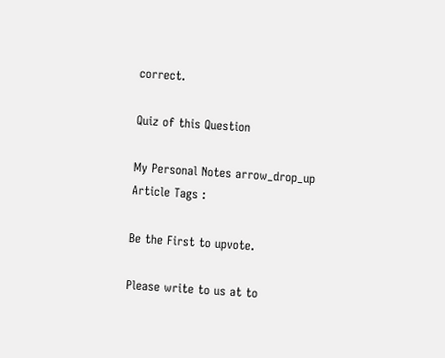correct.

Quiz of this Question

My Personal Notes arrow_drop_up
Article Tags :

Be the First to upvote.

Please write to us at to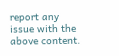report any issue with the above content.